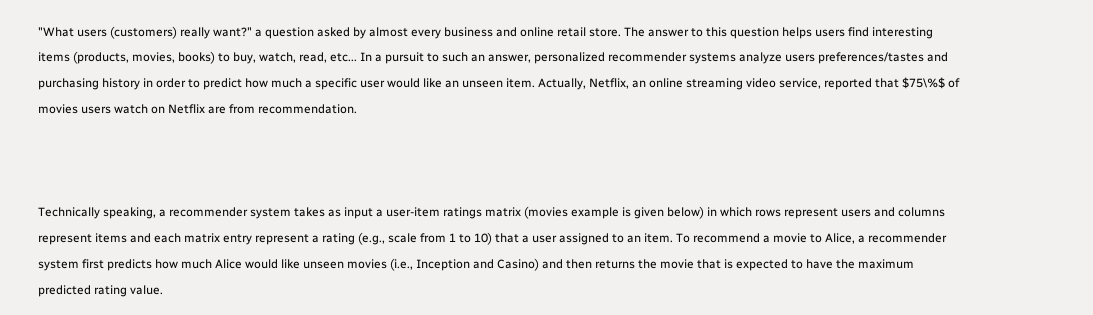"What users (customers) really want?" a question asked by almost every business and online retail store. The answer to this question helps users find interesting items (products, movies, books) to buy, watch, read, etc... In a pursuit to such an answer, personalized recommender systems analyze users preferences/tastes and purchasing history in order to predict how much a specific user would like an unseen item. Actually, Netflix, an online streaming video service, reported that $75\%$ of movies users watch on Netflix are from recommendation.



Technically speaking, a recommender system takes as input a user-item ratings matrix (movies example is given below) in which rows represent users and columns represent items and each matrix entry represent a rating (e.g., scale from 1 to 10) that a user assigned to an item. To recommend a movie to Alice, a recommender system first predicts how much Alice would like unseen movies (i.e., Inception and Casino) and then returns the movie that is expected to have the maximum predicted rating value.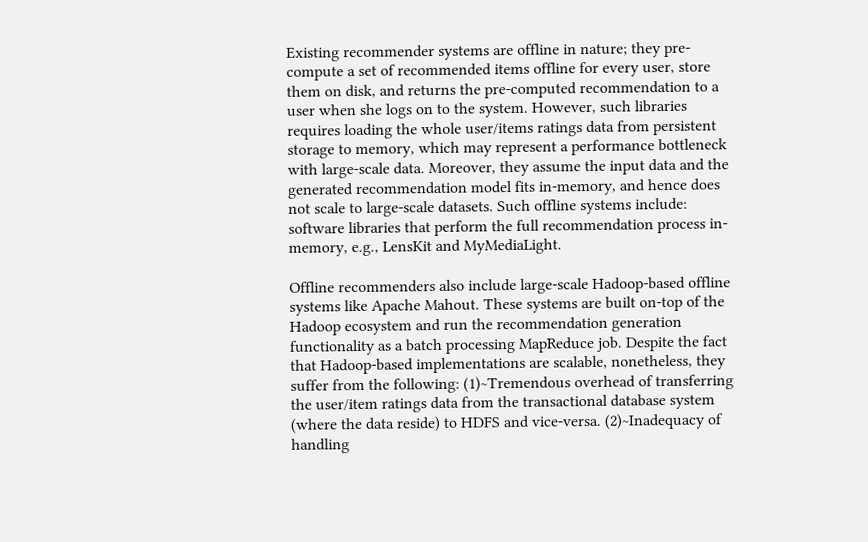Existing recommender systems are offline in nature; they pre-compute a set of recommended items offline for every user, store them on disk, and returns the pre-computed recommendation to a user when she logs on to the system. However, such libraries requires loading the whole user/items ratings data from persistent storage to memory, which may represent a performance bottleneck with large-scale data. Moreover, they assume the input data and the generated recommendation model fits in-memory, and hence does not scale to large-scale datasets. Such offline systems include: software libraries that perform the full recommendation process in-memory, e.g., LensKit and MyMediaLight.

Offline recommenders also include large-scale Hadoop-based offline systems like Apache Mahout. These systems are built on-top of the Hadoop ecosystem and run the recommendation generation functionality as a batch processing MapReduce job. Despite the fact that Hadoop-based implementations are scalable, nonetheless, they suffer from the following: (1)~Tremendous overhead of transferring the user/item ratings data from the transactional database system (where the data reside) to HDFS and vice-versa. (2)~Inadequacy of handling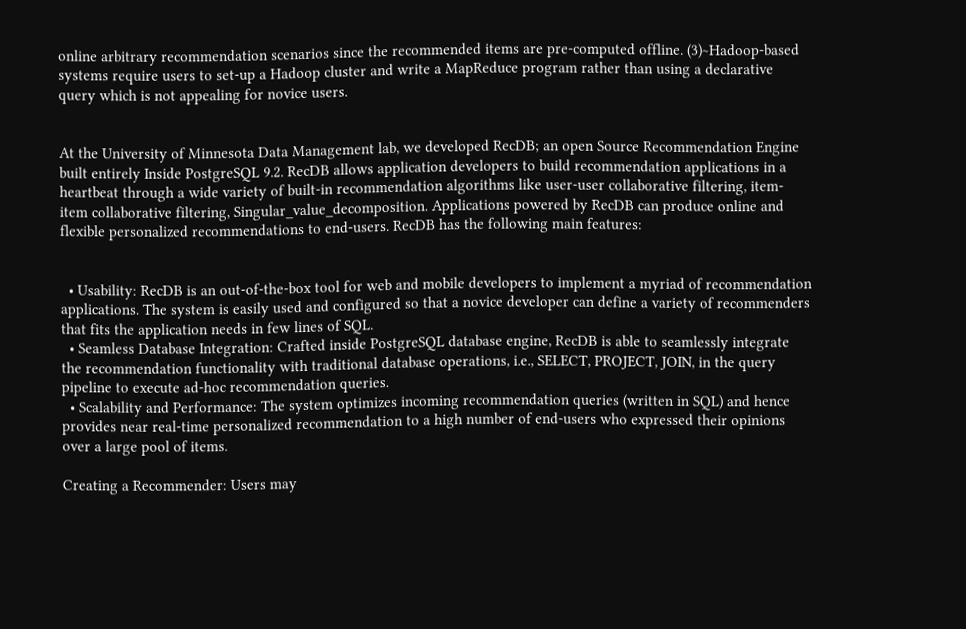online arbitrary recommendation scenarios since the recommended items are pre-computed offline. (3)~Hadoop-based systems require users to set-up a Hadoop cluster and write a MapReduce program rather than using a declarative query which is not appealing for novice users.


At the University of Minnesota Data Management lab, we developed RecDB; an open Source Recommendation Engine built entirely Inside PostgreSQL 9.2. RecDB allows application developers to build recommendation applications in a heartbeat through a wide variety of built-in recommendation algorithms like user-user collaborative filtering, item-item collaborative filtering, Singular_value_decomposition. Applications powered by RecDB can produce online and flexible personalized recommendations to end-users. RecDB has the following main features:


  • Usability: RecDB is an out-of-the-box tool for web and mobile developers to implement a myriad of recommendation applications. The system is easily used and configured so that a novice developer can define a variety of recommenders that fits the application needs in few lines of SQL.
  • Seamless Database Integration: Crafted inside PostgreSQL database engine, RecDB is able to seamlessly integrate the recommendation functionality with traditional database operations, i.e., SELECT, PROJECT, JOIN, in the query pipeline to execute ad-hoc recommendation queries.
  • Scalability and Performance: The system optimizes incoming recommendation queries (written in SQL) and hence provides near real-time personalized recommendation to a high number of end-users who expressed their opinions over a large pool of items.

Creating a Recommender: Users may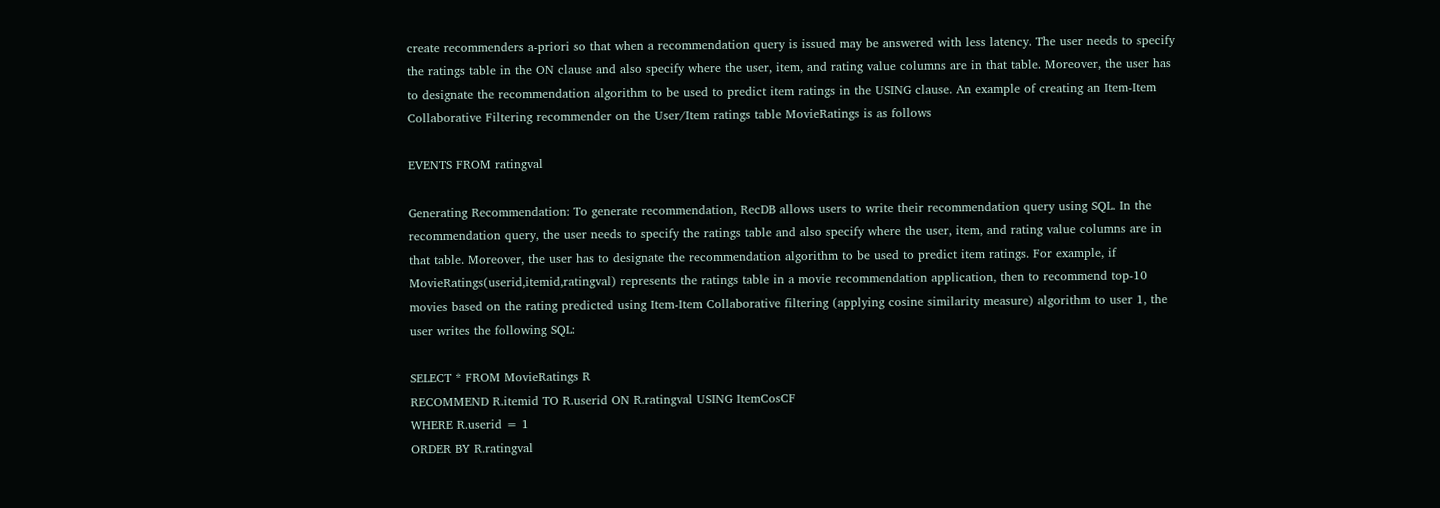create recommenders a-priori so that when a recommendation query is issued may be answered with less latency. The user needs to specify the ratings table in the ON clause and also specify where the user, item, and rating value columns are in that table. Moreover, the user has to designate the recommendation algorithm to be used to predict item ratings in the USING clause. An example of creating an Item-Item Collaborative Filtering recommender on the User/Item ratings table MovieRatings is as follows

EVENTS FROM ratingval

Generating Recommendation: To generate recommendation, RecDB allows users to write their recommendation query using SQL. In the recommendation query, the user needs to specify the ratings table and also specify where the user, item, and rating value columns are in that table. Moreover, the user has to designate the recommendation algorithm to be used to predict item ratings. For example, if MovieRatings(userid,itemid,ratingval) represents the ratings table in a movie recommendation application, then to recommend top-10 movies based on the rating predicted using Item-Item Collaborative filtering (applying cosine similarity measure) algorithm to user 1, the user writes the following SQL:

SELECT * FROM MovieRatings R
RECOMMEND R.itemid TO R.userid ON R.ratingval USING ItemCosCF
WHERE R.userid = 1
ORDER BY R.ratingval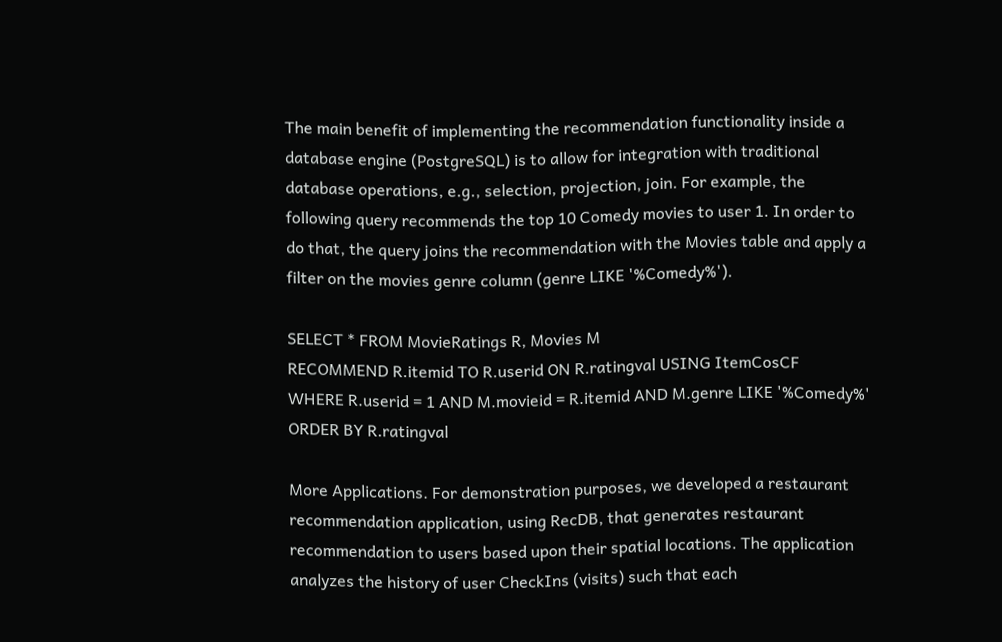The main benefit of implementing the recommendation functionality inside a database engine (PostgreSQL) is to allow for integration with traditional database operations, e.g., selection, projection, join. For example, the following query recommends the top 10 Comedy movies to user 1. In order to do that, the query joins the recommendation with the Movies table and apply a filter on the movies genre column (genre LIKE '%Comedy%').

SELECT * FROM MovieRatings R, Movies M
RECOMMEND R.itemid TO R.userid ON R.ratingval USING ItemCosCF
WHERE R.userid = 1 AND M.movieid = R.itemid AND M.genre LIKE '%Comedy%'
ORDER BY R.ratingval

More Applications. For demonstration purposes, we developed a restaurant recommendation application, using RecDB, that generates restaurant recommendation to users based upon their spatial locations. The application analyzes the history of user CheckIns (visits) such that each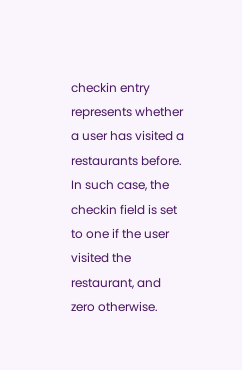checkin entry represents whether a user has visited a restaurants before. In such case, the checkin field is set to one if the user visited the restaurant, and zero otherwise.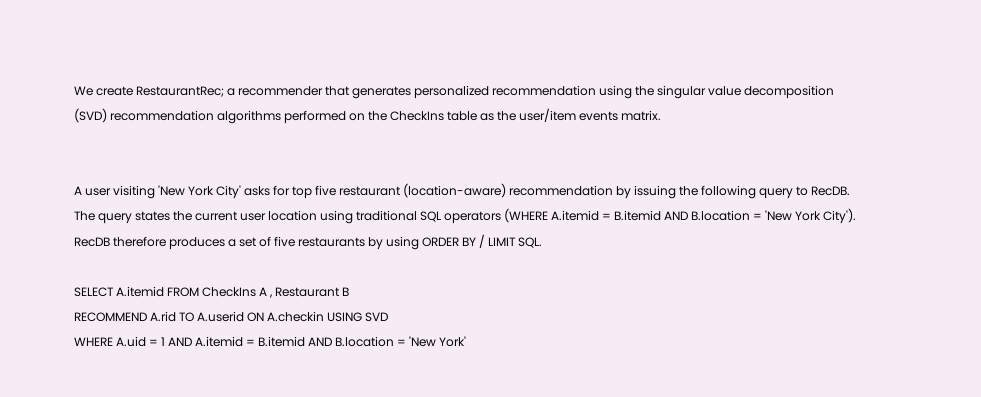We create RestaurantRec; a recommender that generates personalized recommendation using the singular value decomposition (SVD) recommendation algorithms performed on the CheckIns table as the user/item events matrix.


A user visiting 'New York City' asks for top five restaurant (location-aware) recommendation by issuing the following query to RecDB. The query states the current user location using traditional SQL operators (WHERE A.itemid = B.itemid AND B.location = 'New York City'). RecDB therefore produces a set of five restaurants by using ORDER BY / LIMIT SQL.

SELECT A.itemid FROM CheckIns A , Restaurant B
RECOMMEND A.rid TO A.userid ON A.checkin USING SVD
WHERE A.uid = 1 AND A.itemid = B.itemid AND B.location = 'New York'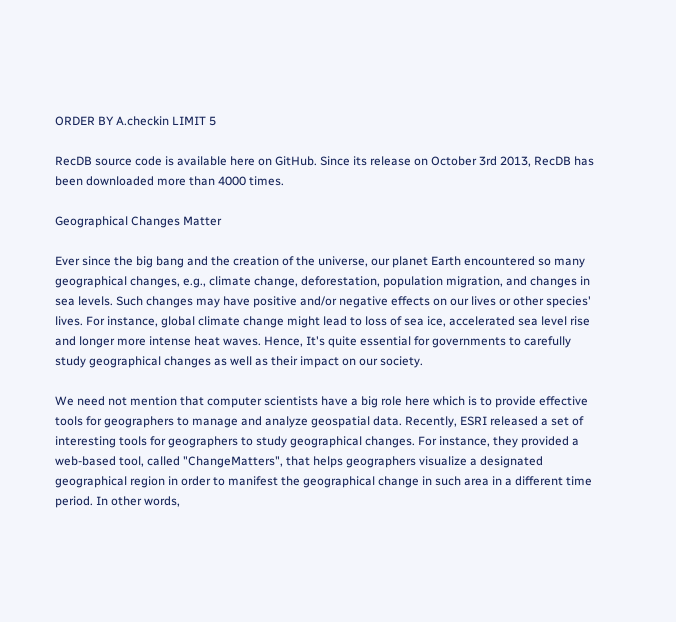ORDER BY A.checkin LIMIT 5

RecDB source code is available here on GitHub. Since its release on October 3rd 2013, RecDB has been downloaded more than 4000 times.

Geographical Changes Matter

Ever since the big bang and the creation of the universe, our planet Earth encountered so many geographical changes, e.g., climate change, deforestation, population migration, and changes in sea levels. Such changes may have positive and/or negative effects on our lives or other species' lives. For instance, global climate change might lead to loss of sea ice, accelerated sea level rise and longer more intense heat waves. Hence, It's quite essential for governments to carefully study geographical changes as well as their impact on our society.

We need not mention that computer scientists have a big role here which is to provide effective tools for geographers to manage and analyze geospatial data. Recently, ESRI released a set of interesting tools for geographers to study geographical changes. For instance, they provided a web-based tool, called "ChangeMatters", that helps geographers visualize a designated geographical region in order to manifest the geographical change in such area in a different time period. In other words,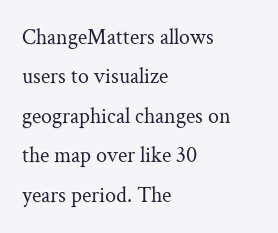ChangeMatters allows users to visualize geographical changes on the map over like 30 years period. The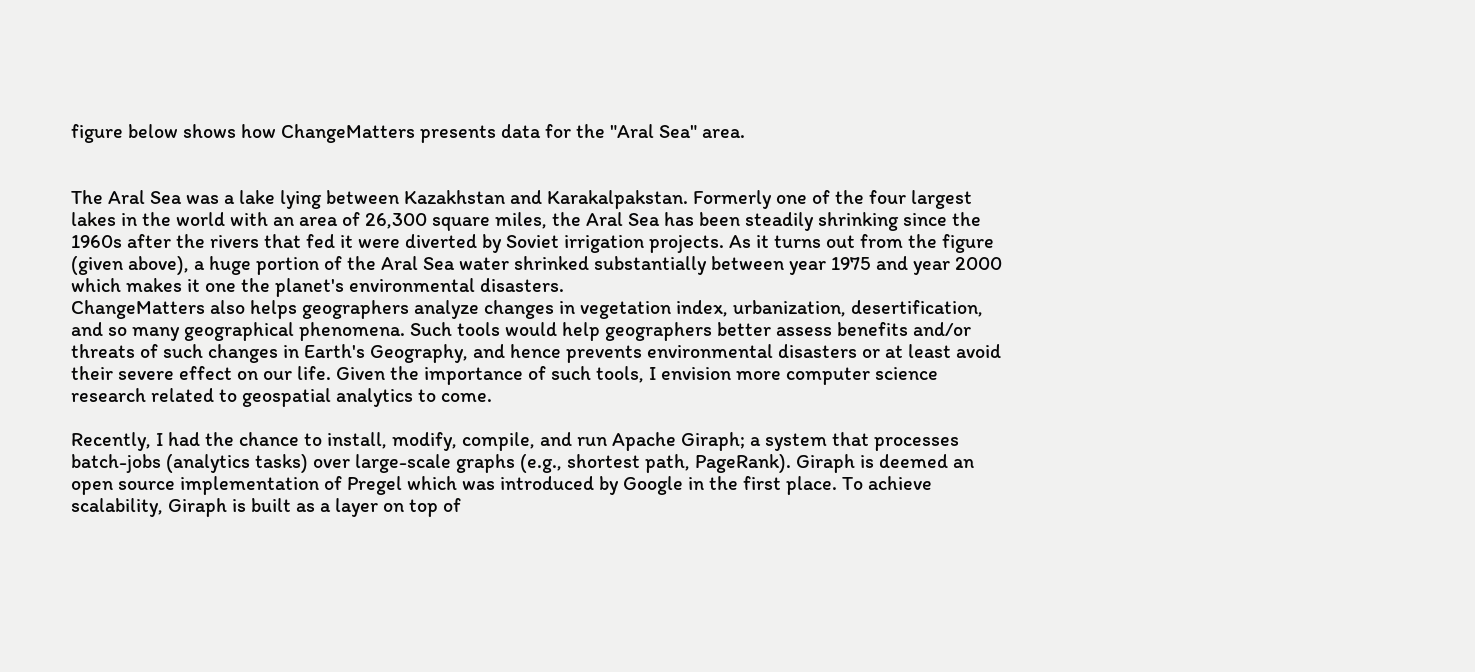figure below shows how ChangeMatters presents data for the "Aral Sea" area.


The Aral Sea was a lake lying between Kazakhstan and Karakalpakstan. Formerly one of the four largest lakes in the world with an area of 26,300 square miles, the Aral Sea has been steadily shrinking since the 1960s after the rivers that fed it were diverted by Soviet irrigation projects. As it turns out from the figure (given above), a huge portion of the Aral Sea water shrinked substantially between year 1975 and year 2000 which makes it one the planet's environmental disasters.
ChangeMatters also helps geographers analyze changes in vegetation index, urbanization, desertification, and so many geographical phenomena. Such tools would help geographers better assess benefits and/or threats of such changes in Earth's Geography, and hence prevents environmental disasters or at least avoid their severe effect on our life. Given the importance of such tools, I envision more computer science research related to geospatial analytics to come.

Recently, I had the chance to install, modify, compile, and run Apache Giraph; a system that processes batch-jobs (analytics tasks) over large-scale graphs (e.g., shortest path, PageRank). Giraph is deemed an open source implementation of Pregel which was introduced by Google in the first place. To achieve scalability, Giraph is built as a layer on top of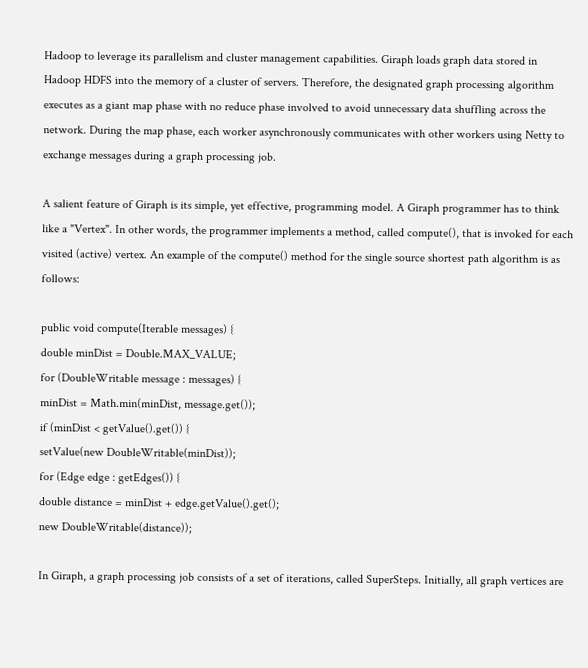Hadoop to leverage its parallelism and cluster management capabilities. Giraph loads graph data stored in Hadoop HDFS into the memory of a cluster of servers. Therefore, the designated graph processing algorithm executes as a giant map phase with no reduce phase involved to avoid unnecessary data shuffling across the network. During the map phase, each worker asynchronously communicates with other workers using Netty to exchange messages during a graph processing job.

A salient feature of Giraph is its simple, yet effective, programming model. A Giraph programmer has to think like a "Vertex". In other words, the programmer implements a method, called compute(), that is invoked for each visited (active) vertex. An example of the compute() method for the single source shortest path algorithm is as follows:

public void compute(Iterable messages) {
double minDist = Double.MAX_VALUE;
for (DoubleWritable message : messages) {
minDist = Math.min(minDist, message.get());
if (minDist < getValue().get()) {
setValue(new DoubleWritable(minDist));
for (Edge edge : getEdges()) {
double distance = minDist + edge.getValue().get();
new DoubleWritable(distance));

In Giraph, a graph processing job consists of a set of iterations, called SuperSteps. Initially, all graph vertices are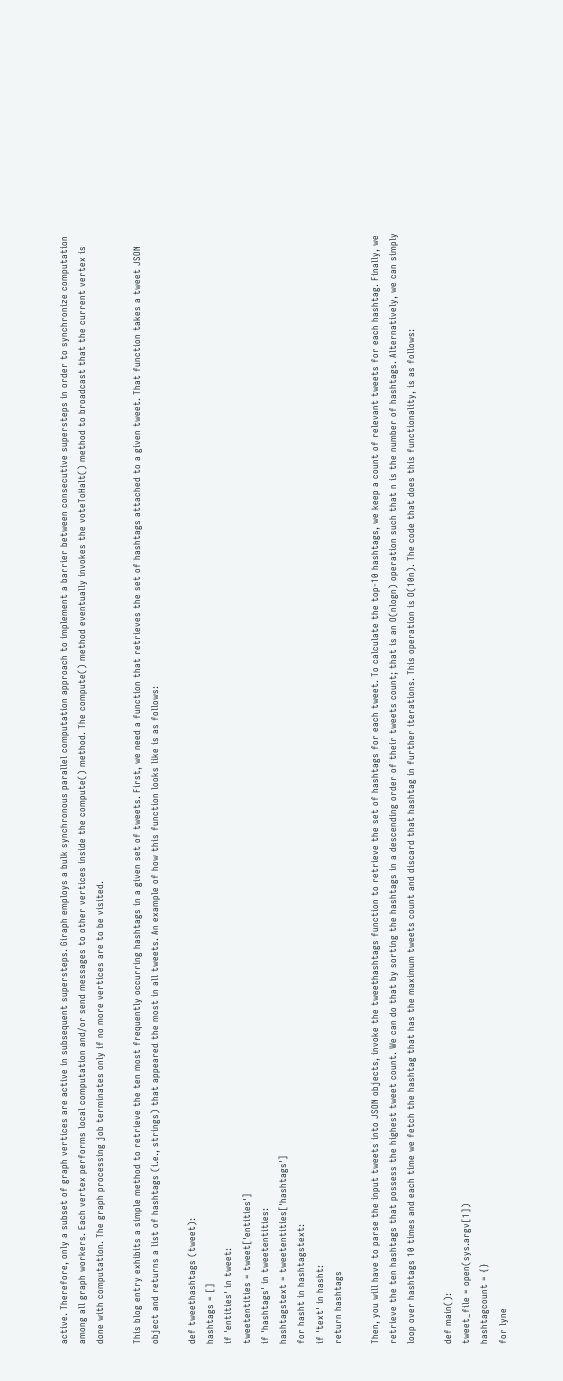active. Therefore, only a subset of graph vertices are active in subsequent supersteps. Giraph employs a bulk synchronous parallel computation approach to implement a barrier between consecutive supersteps in order to synchronize computation among all graph workers. Each vertex performs local computation and/or send messages to other vertices inside the compute() method. The compute() method eventually invokes the voteToHalt() method to broadcast that the current vertex is done with computation. The graph processing job terminates only if no more vertices are to be visited.

This blog entry exhibits a simple method to retrieve the ten most frequently occurring hashtags in a given set of tweets. First, we need a function that retrieves the set of hashtags attached to a given tweet. That function takes a tweet JSON object and returns a list of hashtags (i.e., strings) that appeared the most in all tweets. An example of how this function looks like is as follows:

def tweethashtags (tweet):
hashtags = []
if 'entities' in tweet:
tweetentities = tweet['entities']
if 'hashtags' in tweetentities:
hashtagstext = tweetentities['hashtags']
for hasht in hashtagstext:
if 'text' in hasht:
return hashtags

Then, you will have to parse the input tweets into JSON objects, invoke the tweethashtags function to retrieve the set of hashtags for each tweet. To calculate the top-10 hashtags, we keep a count of relevant tweets for each hashtag. Finally, we retrieve the ten hashtags that possess the highest tweet count. We can do that by sorting the hashtags in a descending order of their tweets count; that is an O(nlogn) operation such that n is the number of hashtags. Alternatively, we can simply loop over hashtags 10 times and each time we fetch the hashtag that has the maximum tweets count and discard that hashtag in further iterations. This operation is O(10n). The code that does this functionality, is as follows:

def main():
tweet_file = open(sys.argv[1])
hashtagcount = {}
for lyne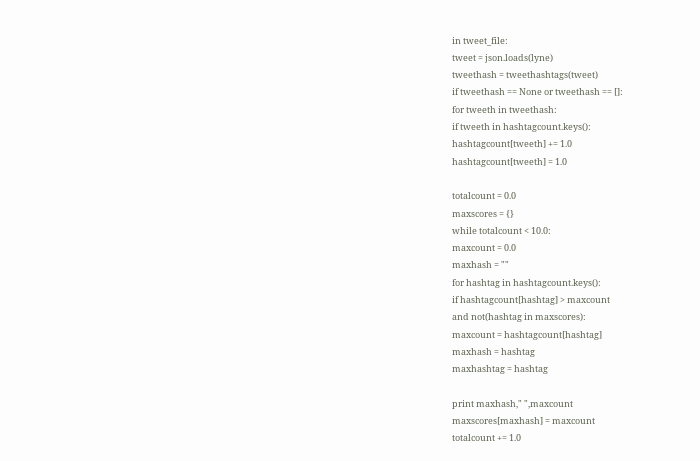in tweet_file:
tweet = json.loads(lyne)
tweethash = tweethashtags(tweet)
if tweethash == None or tweethash == []:
for tweeth in tweethash:
if tweeth in hashtagcount.keys():
hashtagcount[tweeth] += 1.0
hashtagcount[tweeth] = 1.0

totalcount = 0.0
maxscores = {}
while totalcount < 10.0:
maxcount = 0.0
maxhash = ""
for hashtag in hashtagcount.keys():
if hashtagcount[hashtag] > maxcount
and not(hashtag in maxscores):
maxcount = hashtagcount[hashtag]
maxhash = hashtag
maxhashtag = hashtag

print maxhash," ",maxcount
maxscores[maxhash] = maxcount
totalcount += 1.0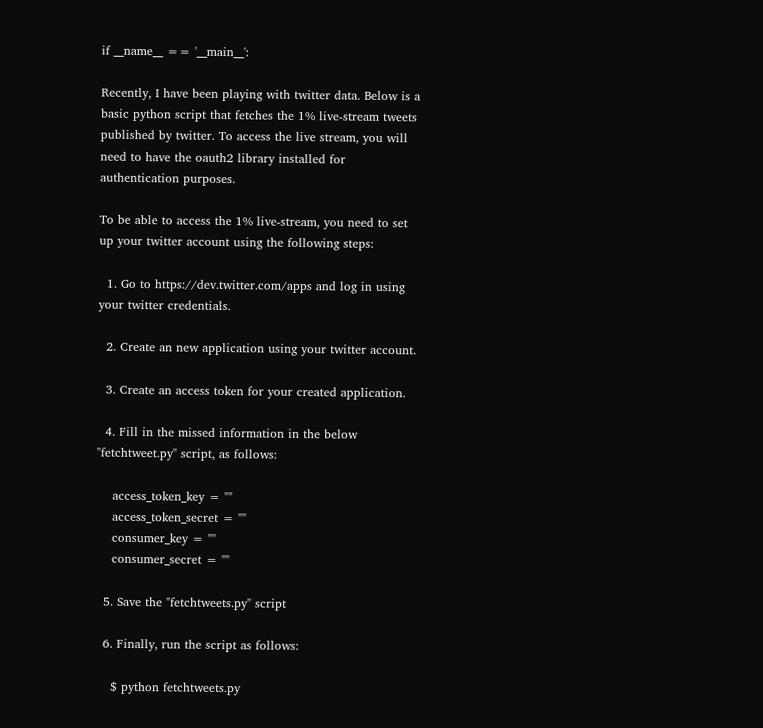if __name__ == '__main__':

Recently, I have been playing with twitter data. Below is a basic python script that fetches the 1% live-stream tweets published by twitter. To access the live stream, you will need to have the oauth2 library installed for authentication purposes.

To be able to access the 1% live-stream, you need to set up your twitter account using the following steps:

  1. Go to https://dev.twitter.com/apps and log in using your twitter credentials.

  2. Create an new application using your twitter account.

  3. Create an access token for your created application.

  4. Fill in the missed information in the below "fetchtweet.py" script, as follows:

    access_token_key = ""
    access_token_secret = ""
    consumer_key = ""
    consumer_secret = ""

  5. Save the "fetchtweets.py" script

  6. Finally, run the script as follows:

    $ python fetchtweets.py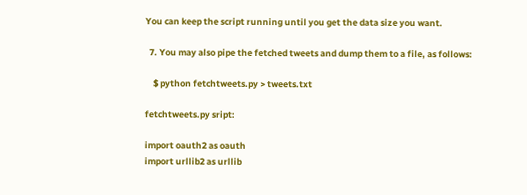You can keep the script running until you get the data size you want.

  7. You may also pipe the fetched tweets and dump them to a file, as follows:

    $ python fetchtweets.py > tweets.txt

fetchtweets.py sript:

import oauth2 as oauth
import urllib2 as urllib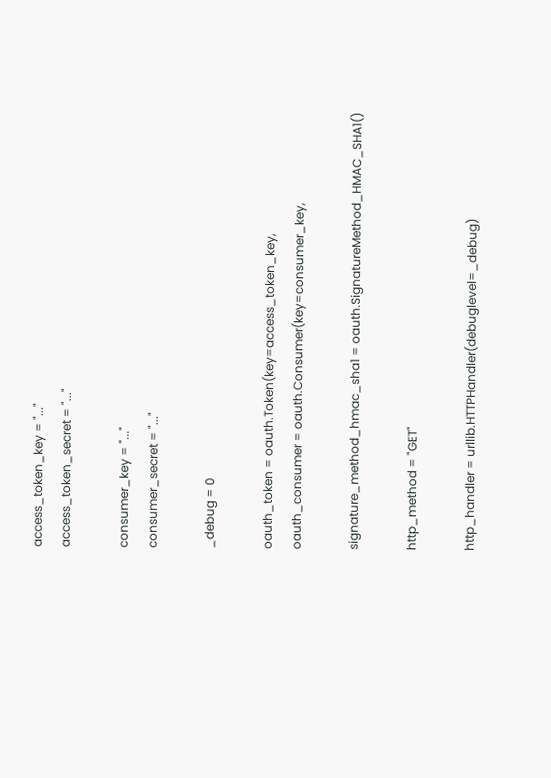access_token_key = "..."
access_token_secret = "..."

consumer_key = "..."
consumer_secret = "..."

_debug = 0

oauth_token = oauth.Token(key=access_token_key,
oauth_consumer = oauth.Consumer(key=consumer_key,

signature_method_hmac_sha1 = oauth.SignatureMethod_HMAC_SHA1()

http_method = "GET"

http_handler = urllib.HTTPHandler(debuglevel=_debug)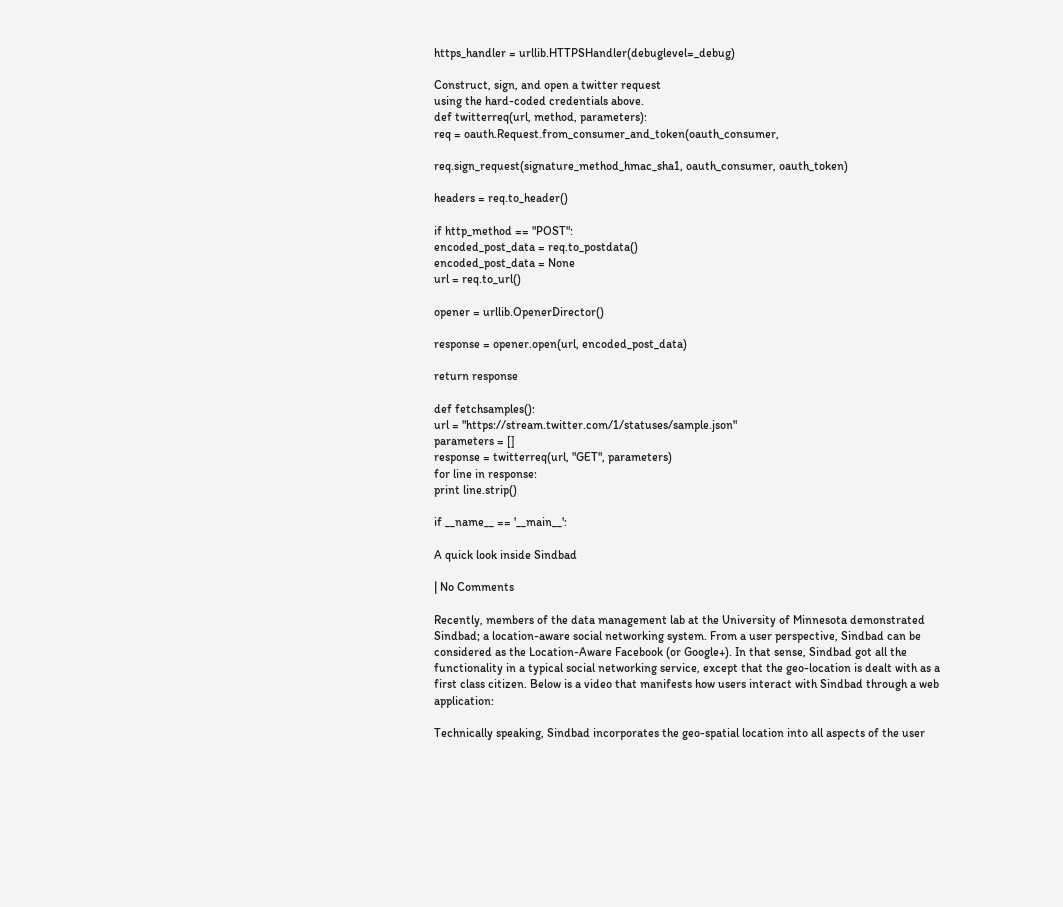https_handler = urllib.HTTPSHandler(debuglevel=_debug)

Construct, sign, and open a twitter request
using the hard-coded credentials above.
def twitterreq(url, method, parameters):
req = oauth.Request.from_consumer_and_token(oauth_consumer,

req.sign_request(signature_method_hmac_sha1, oauth_consumer, oauth_token)

headers = req.to_header()

if http_method == "POST":
encoded_post_data = req.to_postdata()
encoded_post_data = None
url = req.to_url()

opener = urllib.OpenerDirector()

response = opener.open(url, encoded_post_data)

return response

def fetchsamples():
url = "https://stream.twitter.com/1/statuses/sample.json"
parameters = []
response = twitterreq(url, "GET", parameters)
for line in response:
print line.strip()

if __name__ == '__main__':

A quick look inside Sindbad

| No Comments

Recently, members of the data management lab at the University of Minnesota demonstrated Sindbad; a location-aware social networking system. From a user perspective, Sindbad can be considered as the Location-Aware Facebook (or Google+). In that sense, Sindbad got all the functionality in a typical social networking service, except that the geo-location is dealt with as a first class citizen. Below is a video that manifests how users interact with Sindbad through a web application:

Technically speaking, Sindbad incorporates the geo-spatial location into all aspects of the user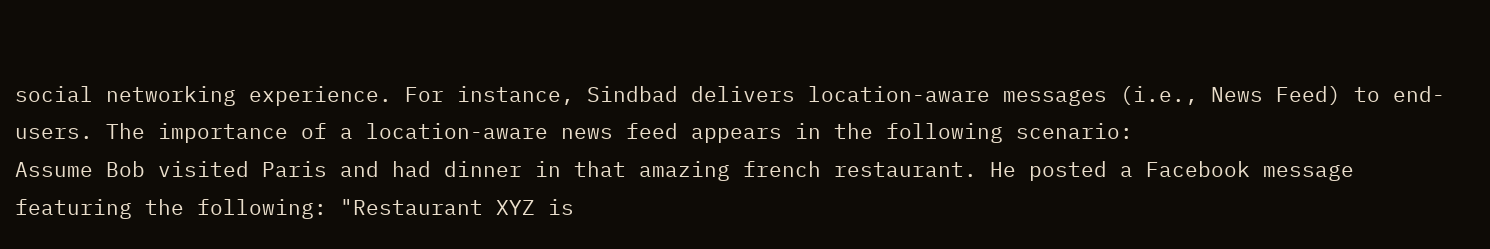social networking experience. For instance, Sindbad delivers location-aware messages (i.e., News Feed) to end-users. The importance of a location-aware news feed appears in the following scenario:
Assume Bob visited Paris and had dinner in that amazing french restaurant. He posted a Facebook message featuring the following: "Restaurant XYZ is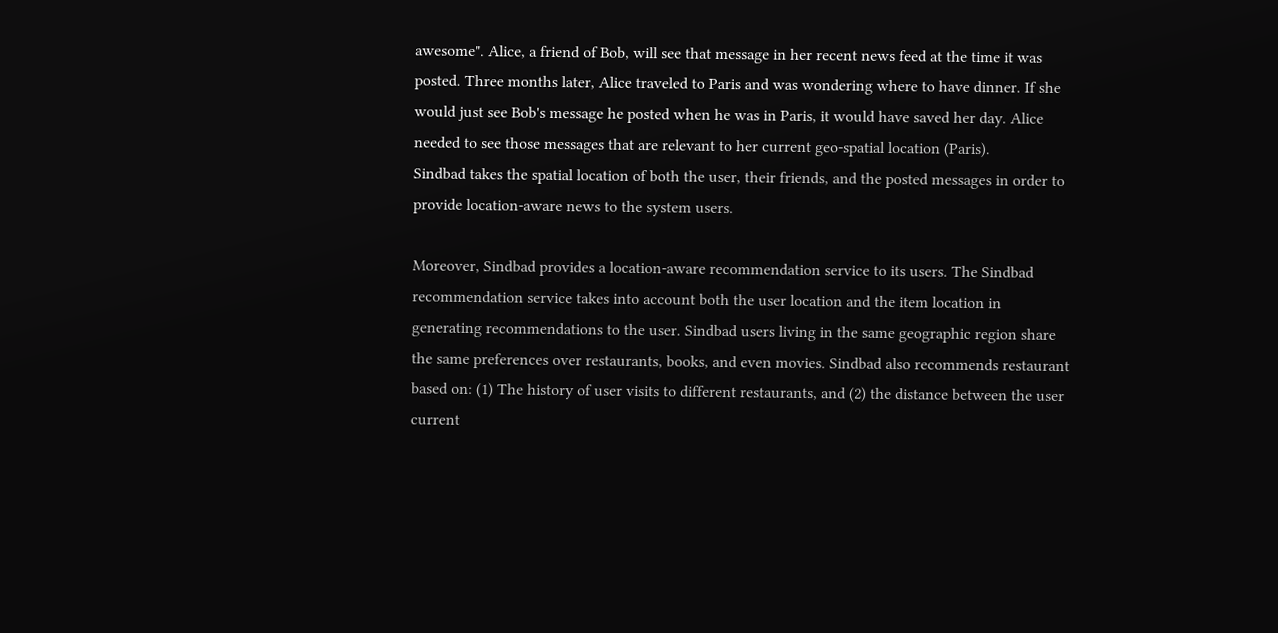awesome". Alice, a friend of Bob, will see that message in her recent news feed at the time it was posted. Three months later, Alice traveled to Paris and was wondering where to have dinner. If she would just see Bob's message he posted when he was in Paris, it would have saved her day. Alice needed to see those messages that are relevant to her current geo-spatial location (Paris).
Sindbad takes the spatial location of both the user, their friends, and the posted messages in order to provide location-aware news to the system users.

Moreover, Sindbad provides a location-aware recommendation service to its users. The Sindbad recommendation service takes into account both the user location and the item location in generating recommendations to the user. Sindbad users living in the same geographic region share the same preferences over restaurants, books, and even movies. Sindbad also recommends restaurant based on: (1) The history of user visits to different restaurants, and (2) the distance between the user current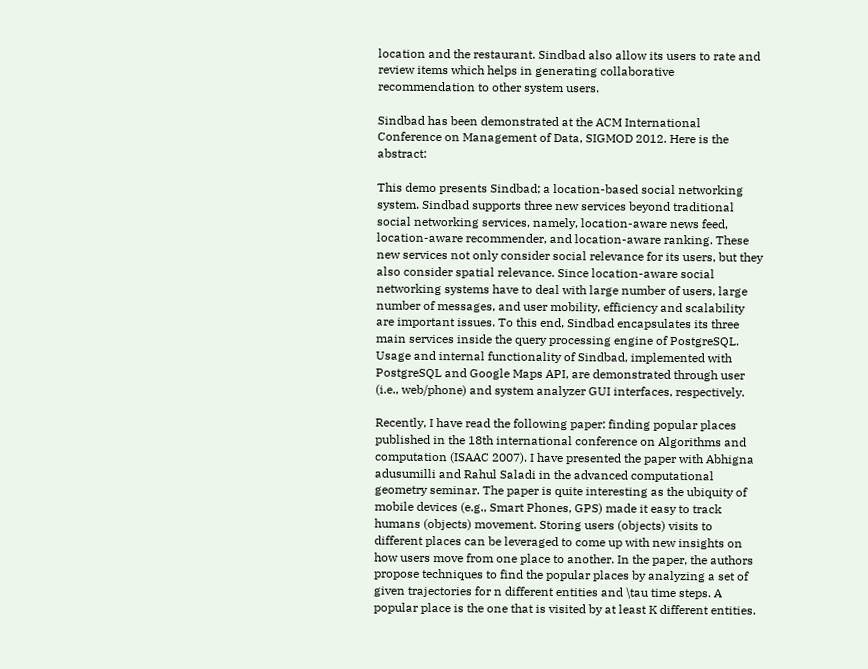location and the restaurant. Sindbad also allow its users to rate and review items which helps in generating collaborative recommendation to other system users.

Sindbad has been demonstrated at the ACM International Conference on Management of Data, SIGMOD 2012. Here is the abstract:

This demo presents Sindbad; a location-based social networking system. Sindbad supports three new services beyond traditional social networking services, namely, location-aware news feed, location-aware recommender, and location-aware ranking. These new services not only consider social relevance for its users, but they also consider spatial relevance. Since location-aware social networking systems have to deal with large number of users, large number of messages, and user mobility, efficiency and scalability are important issues. To this end, Sindbad encapsulates its three main services inside the query processing engine of PostgreSQL. Usage and internal functionality of Sindbad, implemented with PostgreSQL and Google Maps API, are demonstrated through user (i.e., web/phone) and system analyzer GUI interfaces, respectively.

Recently, I have read the following paper: finding popular places published in the 18th international conference on Algorithms and computation (ISAAC 2007). I have presented the paper with Abhigna adusumilli and Rahul Saladi in the advanced computational geometry seminar. The paper is quite interesting as the ubiquity of mobile devices (e.g., Smart Phones, GPS) made it easy to track humans (objects) movement. Storing users (objects) visits to different places can be leveraged to come up with new insights on how users move from one place to another. In the paper, the authors propose techniques to find the popular places by analyzing a set of given trajectories for n different entities and \tau time steps. A popular place is the one that is visited by at least K different entities.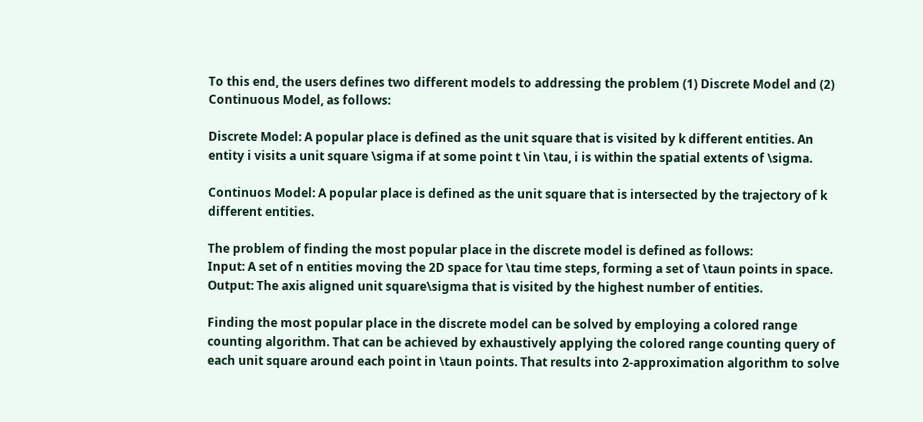To this end, the users defines two different models to addressing the problem (1) Discrete Model and (2) Continuous Model, as follows:

Discrete Model: A popular place is defined as the unit square that is visited by k different entities. An entity i visits a unit square \sigma if at some point t \in \tau, i is within the spatial extents of \sigma.

Continuos Model: A popular place is defined as the unit square that is intersected by the trajectory of k different entities.

The problem of finding the most popular place in the discrete model is defined as follows:
Input: A set of n entities moving the 2D space for \tau time steps, forming a set of \taun points in space.
Output: The axis aligned unit square\sigma that is visited by the highest number of entities.

Finding the most popular place in the discrete model can be solved by employing a colored range counting algorithm. That can be achieved by exhaustively applying the colored range counting query of each unit square around each point in \taun points. That results into 2-approximation algorithm to solve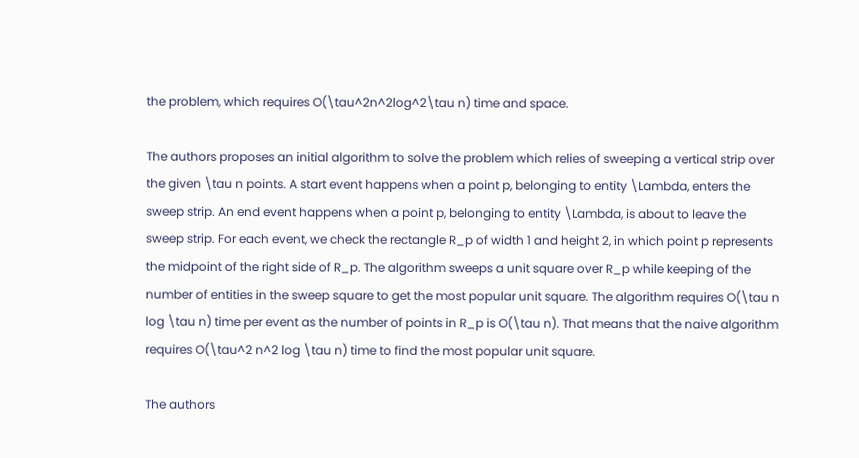the problem, which requires O(\tau^2n^2log^2\tau n) time and space.

The authors proposes an initial algorithm to solve the problem which relies of sweeping a vertical strip over the given \tau n points. A start event happens when a point p, belonging to entity \Lambda, enters the sweep strip. An end event happens when a point p, belonging to entity \Lambda, is about to leave the sweep strip. For each event, we check the rectangle R_p of width 1 and height 2, in which point p represents the midpoint of the right side of R_p. The algorithm sweeps a unit square over R_p while keeping of the number of entities in the sweep square to get the most popular unit square. The algorithm requires O(\tau n log \tau n) time per event as the number of points in R_p is O(\tau n). That means that the naive algorithm requires O(\tau^2 n^2 log \tau n) time to find the most popular unit square.

The authors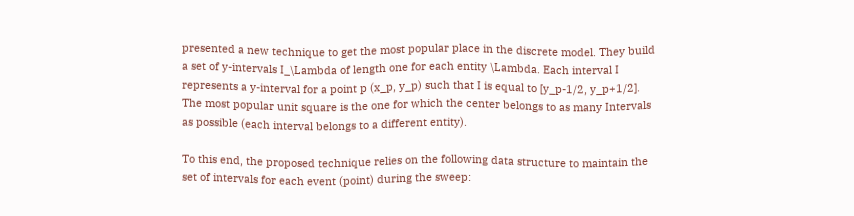presented a new technique to get the most popular place in the discrete model. They build a set of y-intervals I_\Lambda of length one for each entity \Lambda. Each interval I represents a y-interval for a point p (x_p, y_p) such that I is equal to [y_p-1/2, y_p+1/2]. The most popular unit square is the one for which the center belongs to as many Intervals as possible (each interval belongs to a different entity).

To this end, the proposed technique relies on the following data structure to maintain the set of intervals for each event (point) during the sweep: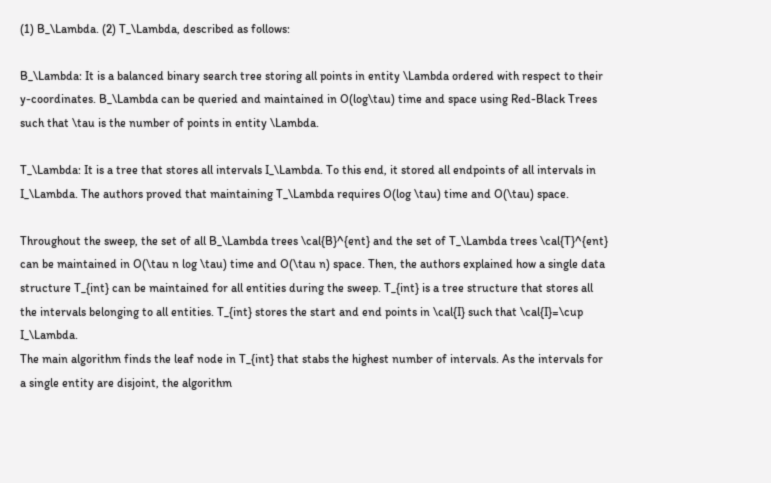(1) B_\Lambda. (2) T_\Lambda, described as follows:

B_\Lambda: It is a balanced binary search tree storing all points in entity \Lambda ordered with respect to their y-coordinates. B_\Lambda can be queried and maintained in O(log\tau) time and space using Red-Black Trees such that \tau is the number of points in entity \Lambda.

T_\Lambda: It is a tree that stores all intervals I_\Lambda. To this end, it stored all endpoints of all intervals in I_\Lambda. The authors proved that maintaining T_\Lambda requires O(log \tau) time and O(\tau) space.

Throughout the sweep, the set of all B_\Lambda trees \cal{B}^{ent} and the set of T_\Lambda trees \cal{T}^{ent} can be maintained in O(\tau n log \tau) time and O(\tau n) space. Then, the authors explained how a single data structure T_{int} can be maintained for all entities during the sweep. T_{int} is a tree structure that stores all the intervals belonging to all entities. T_{int} stores the start and end points in \cal{I} such that \cal{I}=\cup I_\Lambda.
The main algorithm finds the leaf node in T_{int} that stabs the highest number of intervals. As the intervals for a single entity are disjoint, the algorithm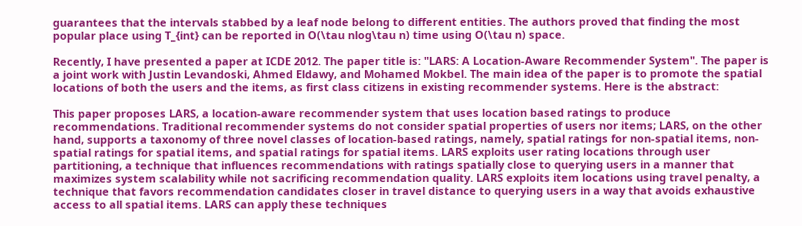guarantees that the intervals stabbed by a leaf node belong to different entities. The authors proved that finding the most popular place using T_{int} can be reported in O(\tau nlog\tau n) time using O(\tau n) space.

Recently, I have presented a paper at ICDE 2012. The paper title is: "LARS: A Location-Aware Recommender System". The paper is a joint work with Justin Levandoski, Ahmed Eldawy, and Mohamed Mokbel. The main idea of the paper is to promote the spatial locations of both the users and the items, as first class citizens in existing recommender systems. Here is the abstract:

This paper proposes LARS, a location-aware recommender system that uses location based ratings to produce recommendations. Traditional recommender systems do not consider spatial properties of users nor items; LARS, on the other hand, supports a taxonomy of three novel classes of location-based ratings, namely, spatial ratings for non-spatial items, non-spatial ratings for spatial items, and spatial ratings for spatial items. LARS exploits user rating locations through user partitioning, a technique that influences recommendations with ratings spatially close to querying users in a manner that maximizes system scalability while not sacrificing recommendation quality. LARS exploits item locations using travel penalty, a technique that favors recommendation candidates closer in travel distance to querying users in a way that avoids exhaustive access to all spatial items. LARS can apply these techniques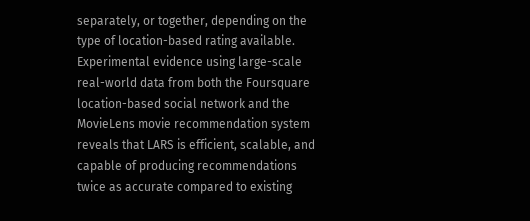separately, or together, depending on the type of location-based rating available. Experimental evidence using large-scale real-world data from both the Foursquare location-based social network and the MovieLens movie recommendation system reveals that LARS is efficient, scalable, and capable of producing recommendations twice as accurate compared to existing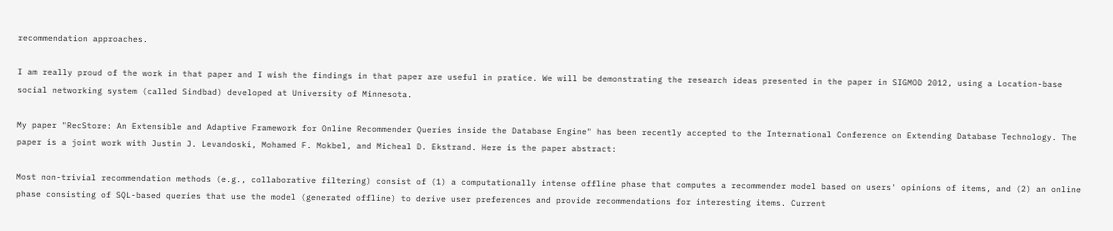recommendation approaches.

I am really proud of the work in that paper and I wish the findings in that paper are useful in pratice. We will be demonstrating the research ideas presented in the paper in SIGMOD 2012, using a Location-base social networking system (called Sindbad) developed at University of Minnesota.

My paper "RecStore: An Extensible and Adaptive Framework for Online Recommender Queries inside the Database Engine" has been recently accepted to the International Conference on Extending Database Technology. The paper is a joint work with Justin J. Levandoski, Mohamed F. Mokbel, and Micheal D. Ekstrand. Here is the paper abstract:

Most non-trivial recommendation methods (e.g., collaborative filtering) consist of (1) a computationally intense offline phase that computes a recommender model based on users' opinions of items, and (2) an online phase consisting of SQL-based queries that use the model (generated offline) to derive user preferences and provide recommendations for interesting items. Current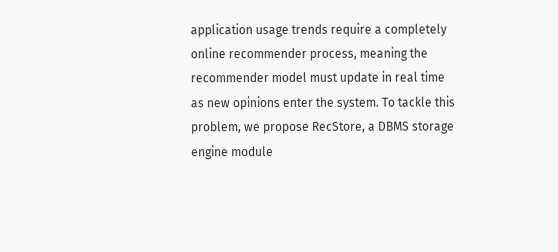application usage trends require a completely online recommender process, meaning the recommender model must update in real time as new opinions enter the system. To tackle this problem, we propose RecStore, a DBMS storage engine module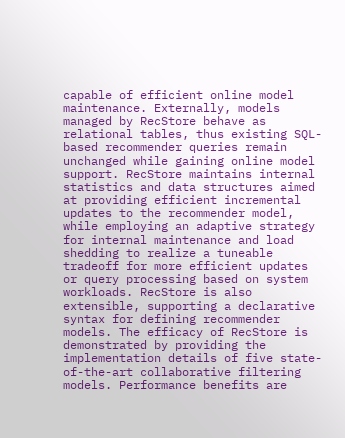capable of efficient online model maintenance. Externally, models managed by RecStore behave as relational tables, thus existing SQL-based recommender queries remain unchanged while gaining online model support. RecStore maintains internal statistics and data structures aimed at providing efficient incremental updates to the recommender model, while employing an adaptive strategy for internal maintenance and load shedding to realize a tuneable tradeoff for more efficient updates or query processing based on system workloads. RecStore is also extensible, supporting a declarative syntax for defining recommender models. The efficacy of RecStore is demonstrated by providing the implementation details of five state-of-the-art collaborative filtering models. Performance benefits are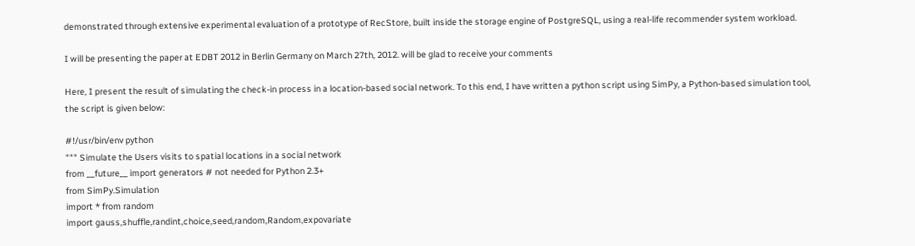demonstrated through extensive experimental evaluation of a prototype of RecStore, built inside the storage engine of PostgreSQL, using a real-life recommender system workload.

I will be presenting the paper at EDBT 2012 in Berlin Germany on March 27th, 2012. will be glad to receive your comments

Here, I present the result of simulating the check-in process in a location-based social network. To this end, I have written a python script using SimPy, a Python-based simulation tool, the script is given below:

#!/usr/bin/env python
""" Simulate the Users visits to spatial locations in a social network
from __future__ import generators # not needed for Python 2.3+
from SimPy.Simulation
import * from random
import gauss,shuffle,randint,choice,seed,random,Random,expovariate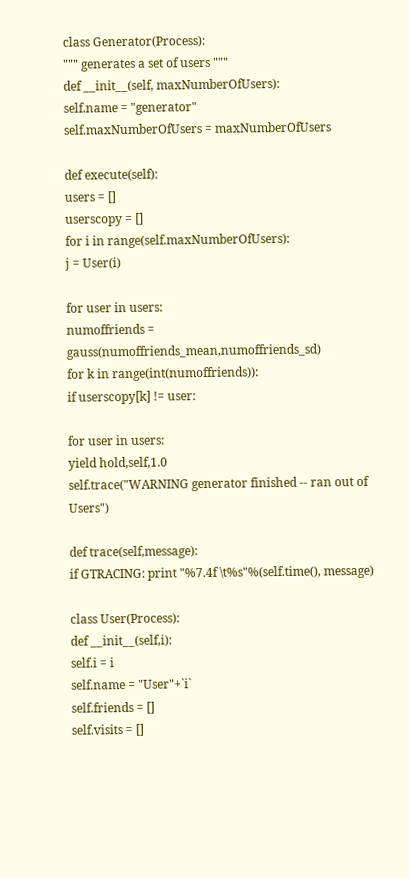class Generator(Process):
""" generates a set of users """
def __init__(self, maxNumberOfUsers):
self.name = "generator"
self.maxNumberOfUsers = maxNumberOfUsers

def execute(self):
users = []
userscopy = []
for i in range(self.maxNumberOfUsers):
j = User(i)

for user in users:
numoffriends = gauss(numoffriends_mean,numoffriends_sd)
for k in range(int(numoffriends)):
if userscopy[k] != user:

for user in users:
yield hold,self,1.0
self.trace("WARNING generator finished -- ran out of Users")

def trace(self,message):
if GTRACING: print "%7.4f \t%s"%(self.time(), message)

class User(Process):
def __init__(self,i):
self.i = i
self.name = "User"+`i`
self.friends = []
self.visits = []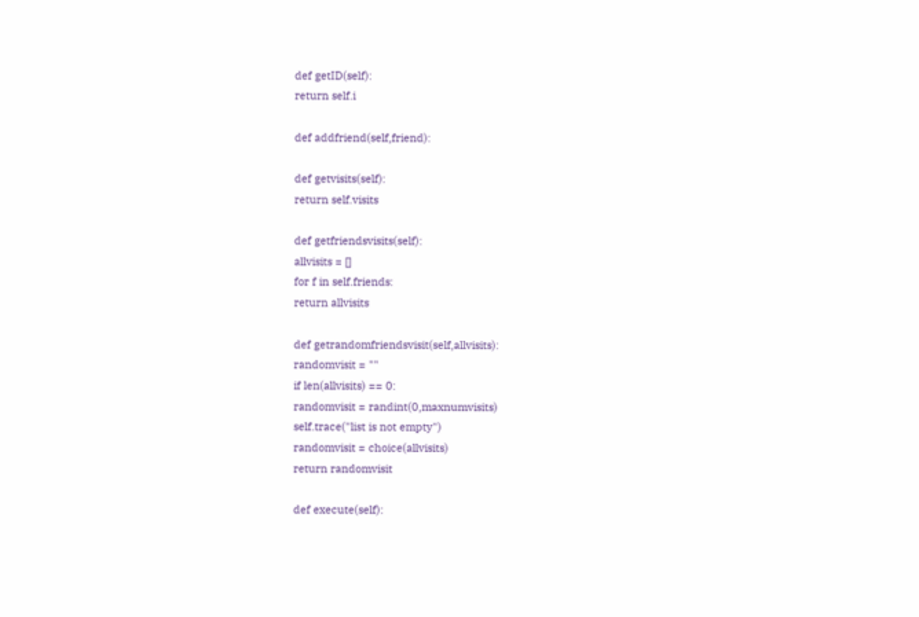def getID(self):
return self.i

def addfriend(self,friend):

def getvisits(self):
return self.visits

def getfriendsvisits(self):
allvisits = []
for f in self.friends:
return allvisits

def getrandomfriendsvisit(self,allvisits):
randomvisit = ""
if len(allvisits) == 0:
randomvisit = randint(0,maxnumvisits)
self.trace("list is not empty")
randomvisit = choice(allvisits)
return randomvisit

def execute(self):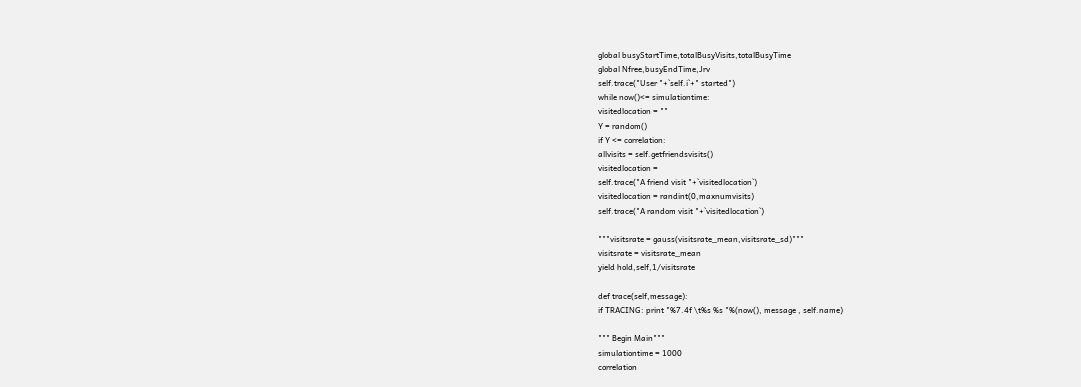global busyStartTime,totalBusyVisits,totalBusyTime
global Nfree,busyEndTime,Jrv
self.trace("User "+`self.i`+" started")
while now()<= simulationtime:
visitedlocation = ""
Y = random()
if Y <= correlation:
allvisits = self.getfriendsvisits()
visitedlocation =
self.trace("A friend visit "+`visitedlocation`)
visitedlocation = randint(0,maxnumvisits)
self.trace("A random visit "+`visitedlocation`)

"""visitsrate = gauss(visitsrate_mean,visitsrate_sd)"""
visitsrate = visitsrate_mean
yield hold,self,1/visitsrate

def trace(self,message):
if TRACING: print "%7.4f \t%s %s "%(now(), message , self.name)

""" Begin Main"""
simulationtime = 1000
correlation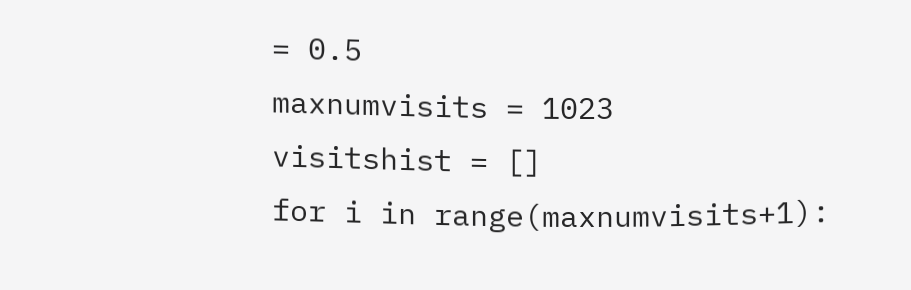= 0.5
maxnumvisits = 1023
visitshist = []
for i in range(maxnumvisits+1):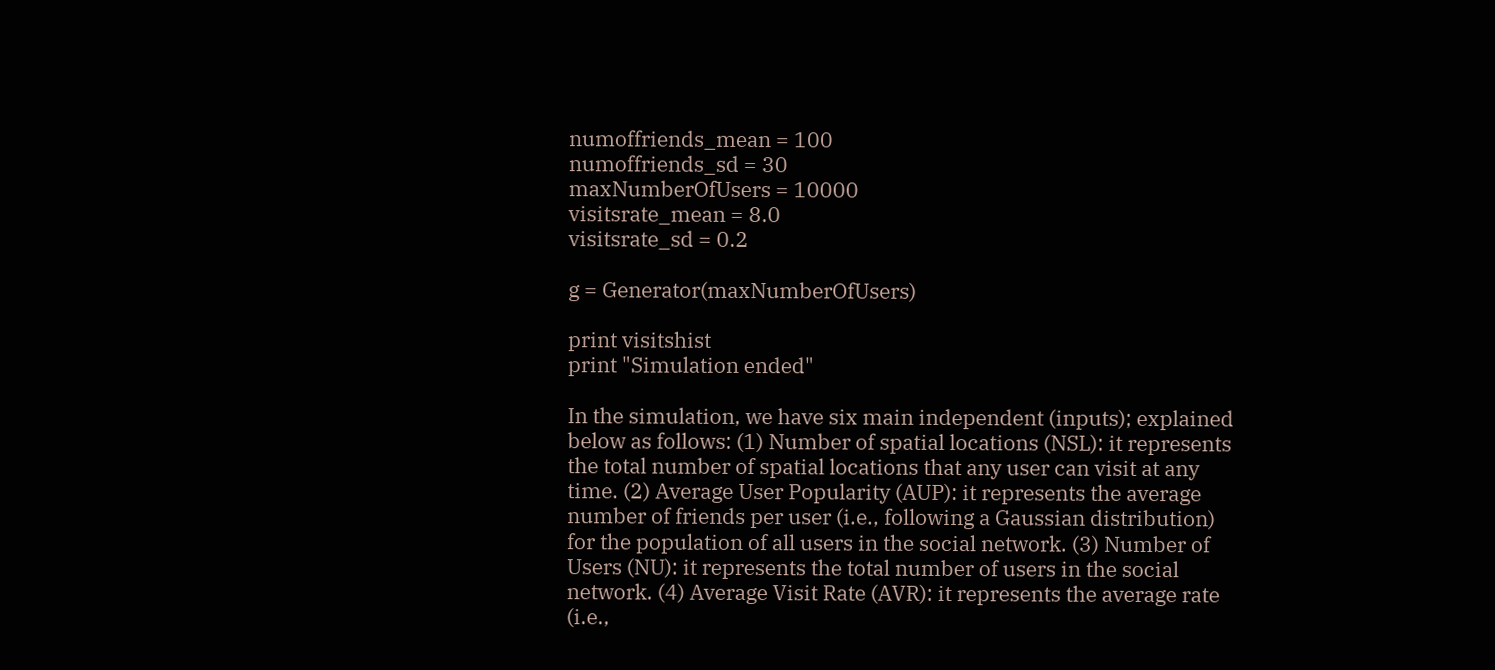numoffriends_mean = 100
numoffriends_sd = 30
maxNumberOfUsers = 10000
visitsrate_mean = 8.0
visitsrate_sd = 0.2

g = Generator(maxNumberOfUsers)

print visitshist
print "Simulation ended"

In the simulation, we have six main independent (inputs); explained below as follows: (1) Number of spatial locations (NSL): it represents the total number of spatial locations that any user can visit at any time. (2) Average User Popularity (AUP): it represents the average number of friends per user (i.e., following a Gaussian distribution) for the population of all users in the social network. (3) Number of Users (NU): it represents the total number of users in the social network. (4) Average Visit Rate (AVR): it represents the average rate (i.e.,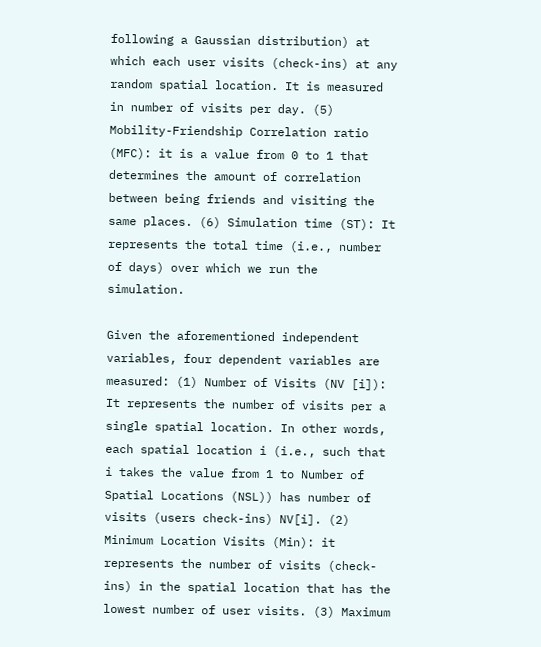following a Gaussian distribution) at which each user visits (check-ins) at any random spatial location. It is measured in number of visits per day. (5) Mobility-Friendship Correlation ratio (MFC): it is a value from 0 to 1 that determines the amount of correlation between being friends and visiting the same places. (6) Simulation time (ST): It represents the total time (i.e., number of days) over which we run the simulation.

Given the aforementioned independent variables, four dependent variables are measured: (1) Number of Visits (NV [i]): It represents the number of visits per a single spatial location. In other words, each spatial location i (i.e., such that i takes the value from 1 to Number of Spatial Locations (NSL)) has number of visits (users check-ins) NV[i]. (2) Minimum Location Visits (Min): it represents the number of visits (check-ins) in the spatial location that has the lowest number of user visits. (3) Maximum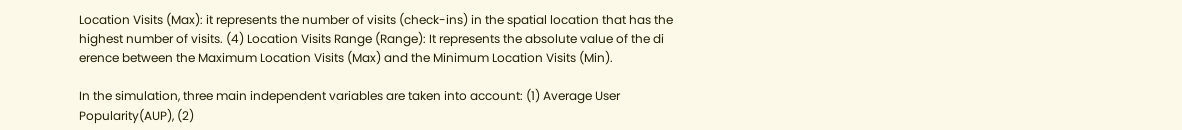Location Visits (Max): it represents the number of visits (check-ins) in the spatial location that has the highest number of visits. (4) Location Visits Range (Range): It represents the absolute value of the di erence between the Maximum Location Visits (Max) and the Minimum Location Visits (Min).

In the simulation, three main independent variables are taken into account: (1) Average User Popularity(AUP), (2)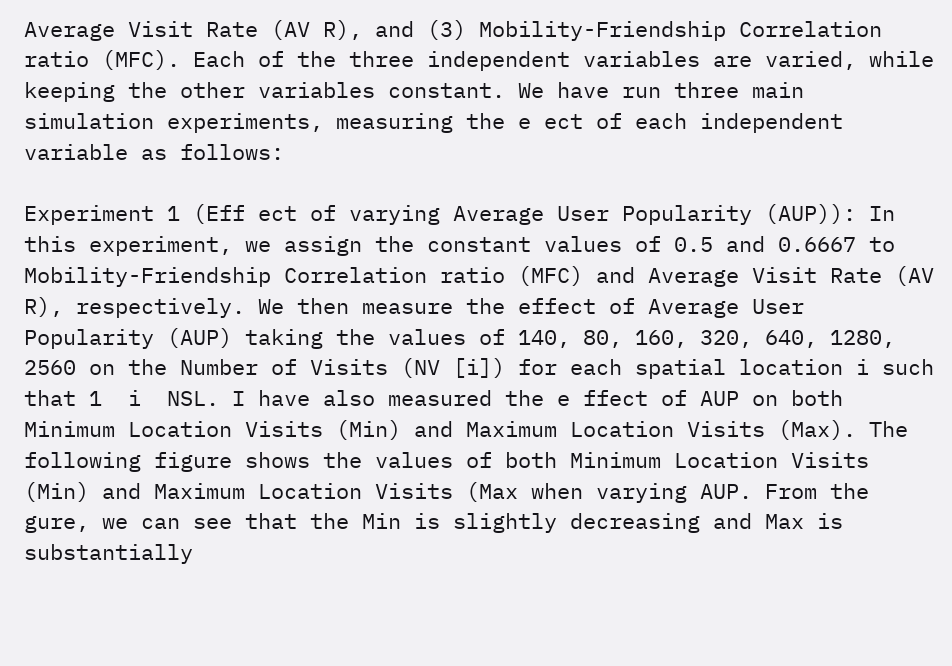Average Visit Rate (AV R), and (3) Mobility-Friendship Correlation ratio (MFC). Each of the three independent variables are varied, while keeping the other variables constant. We have run three main simulation experiments, measuring the e ect of each independent variable as follows:

Experiment 1 (Eff ect of varying Average User Popularity (AUP)): In this experiment, we assign the constant values of 0.5 and 0.6667 to Mobility-Friendship Correlation ratio (MFC) and Average Visit Rate (AV R), respectively. We then measure the effect of Average User Popularity (AUP) taking the values of 140, 80, 160, 320, 640, 1280, 2560 on the Number of Visits (NV [i]) for each spatial location i such that 1  i  NSL. I have also measured the e ffect of AUP on both Minimum Location Visits (Min) and Maximum Location Visits (Max). The following figure shows the values of both Minimum Location Visits (Min) and Maximum Location Visits (Max when varying AUP. From the gure, we can see that the Min is slightly decreasing and Max is substantially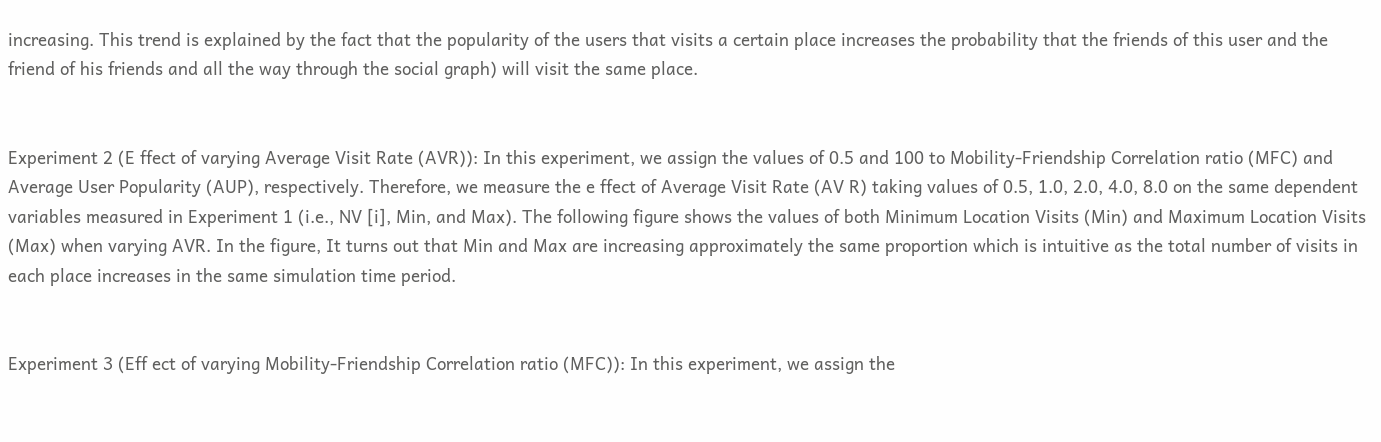increasing. This trend is explained by the fact that the popularity of the users that visits a certain place increases the probability that the friends of this user and the friend of his friends and all the way through the social graph) will visit the same place.


Experiment 2 (E ffect of varying Average Visit Rate (AVR)): In this experiment, we assign the values of 0.5 and 100 to Mobility-Friendship Correlation ratio (MFC) and Average User Popularity (AUP), respectively. Therefore, we measure the e ffect of Average Visit Rate (AV R) taking values of 0.5, 1.0, 2.0, 4.0, 8.0 on the same dependent variables measured in Experiment 1 (i.e., NV [i], Min, and Max). The following figure shows the values of both Minimum Location Visits (Min) and Maximum Location Visits (Max) when varying AVR. In the figure, It turns out that Min and Max are increasing approximately the same proportion which is intuitive as the total number of visits in each place increases in the same simulation time period.


Experiment 3 (Eff ect of varying Mobility-Friendship Correlation ratio (MFC)): In this experiment, we assign the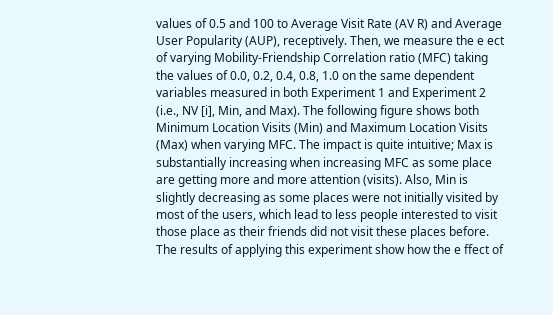values of 0.5 and 100 to Average Visit Rate (AV R) and Average User Popularity (AUP), receptively. Then, we measure the e ect of varying Mobility-Friendship Correlation ratio (MFC) taking the values of 0.0, 0.2, 0.4, 0.8, 1.0 on the same dependent variables measured in both Experiment 1 and Experiment 2 (i.e., NV [i], Min, and Max). The following figure shows both Minimum Location Visits (Min) and Maximum Location Visits (Max) when varying MFC. The impact is quite intuitive; Max is substantially increasing when increasing MFC as some place are getting more and more attention (visits). Also, Min is slightly decreasing as some places were not initially visited by most of the users, which lead to less people interested to visit those place as their friends did not visit these places before. The results of applying this experiment show how the e ffect of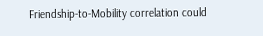Friendship-to-Mobility correlation could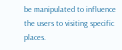be manipulated to influence the users to visiting specific places.